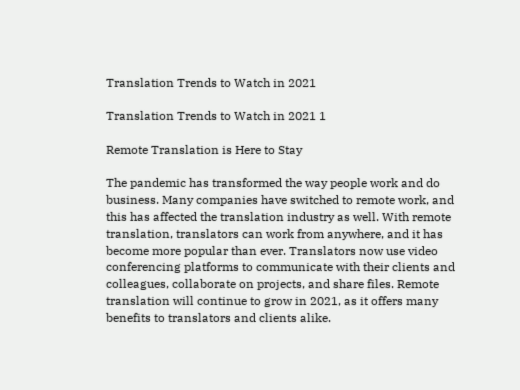Translation Trends to Watch in 2021

Translation Trends to Watch in 2021 1

Remote Translation is Here to Stay

The pandemic has transformed the way people work and do business. Many companies have switched to remote work, and this has affected the translation industry as well. With remote translation, translators can work from anywhere, and it has become more popular than ever. Translators now use video conferencing platforms to communicate with their clients and colleagues, collaborate on projects, and share files. Remote translation will continue to grow in 2021, as it offers many benefits to translators and clients alike.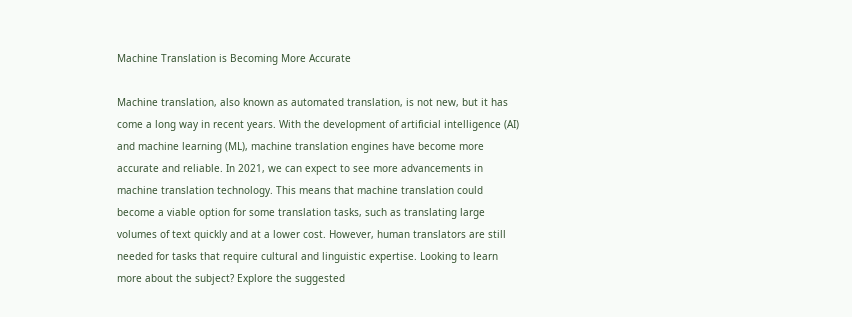Machine Translation is Becoming More Accurate

Machine translation, also known as automated translation, is not new, but it has come a long way in recent years. With the development of artificial intelligence (AI) and machine learning (ML), machine translation engines have become more accurate and reliable. In 2021, we can expect to see more advancements in machine translation technology. This means that machine translation could become a viable option for some translation tasks, such as translating large volumes of text quickly and at a lower cost. However, human translators are still needed for tasks that require cultural and linguistic expertise. Looking to learn more about the subject? Explore the suggested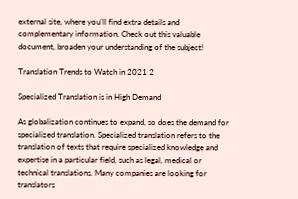external site, where you’ll find extra details and complementary information. Check out this valuable document, broaden your understanding of the subject!

Translation Trends to Watch in 2021 2

Specialized Translation is in High Demand

As globalization continues to expand, so does the demand for specialized translation. Specialized translation refers to the translation of texts that require specialized knowledge and expertise in a particular field, such as legal, medical or technical translations. Many companies are looking for translators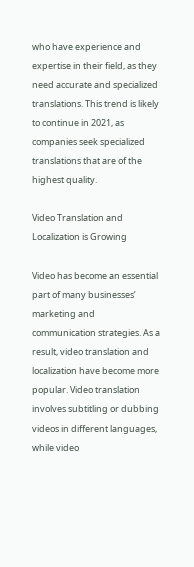who have experience and expertise in their field, as they need accurate and specialized translations. This trend is likely to continue in 2021, as companies seek specialized translations that are of the highest quality.

Video Translation and Localization is Growing

Video has become an essential part of many businesses’ marketing and communication strategies. As a result, video translation and localization have become more popular. Video translation involves subtitling or dubbing videos in different languages, while video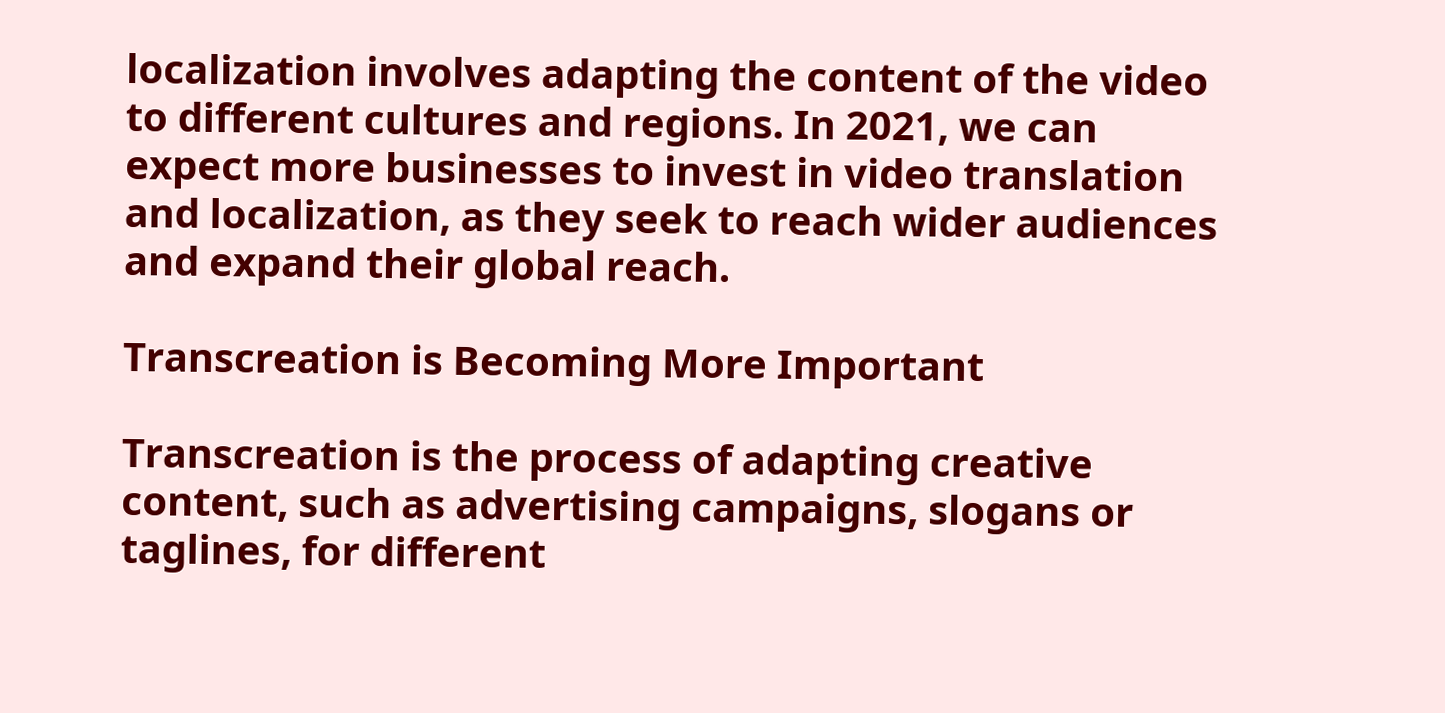localization involves adapting the content of the video to different cultures and regions. In 2021, we can expect more businesses to invest in video translation and localization, as they seek to reach wider audiences and expand their global reach.

Transcreation is Becoming More Important

Transcreation is the process of adapting creative content, such as advertising campaigns, slogans or taglines, for different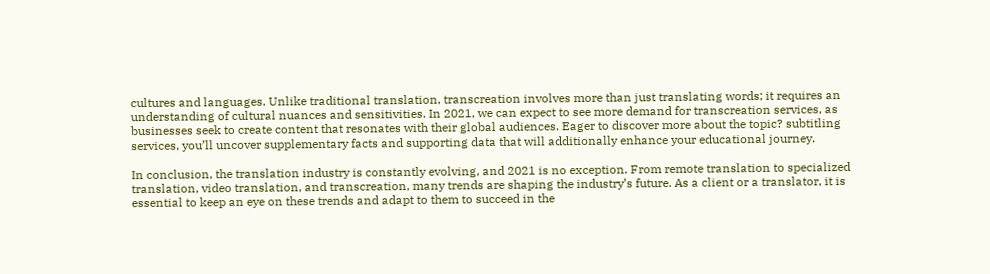cultures and languages. Unlike traditional translation, transcreation involves more than just translating words; it requires an understanding of cultural nuances and sensitivities. In 2021, we can expect to see more demand for transcreation services, as businesses seek to create content that resonates with their global audiences. Eager to discover more about the topic? subtitling services, you’ll uncover supplementary facts and supporting data that will additionally enhance your educational journey.

In conclusion, the translation industry is constantly evolving, and 2021 is no exception. From remote translation to specialized translation, video translation, and transcreation, many trends are shaping the industry’s future. As a client or a translator, it is essential to keep an eye on these trends and adapt to them to succeed in the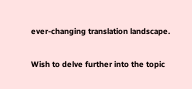ever-changing translation landscape.

Wish to delve further into the topic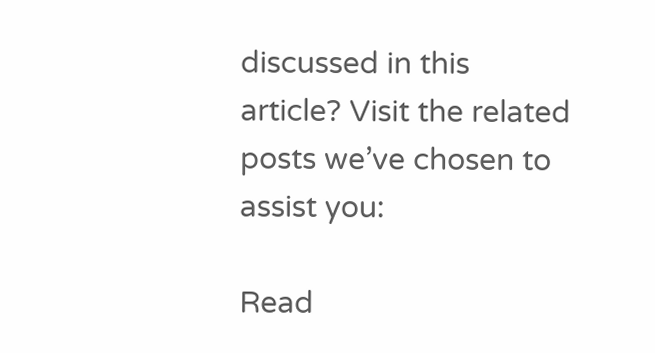discussed in this article? Visit the related posts we’ve chosen to assist you:

Read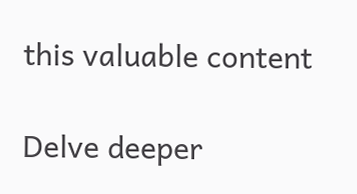this valuable content

Delve deeper